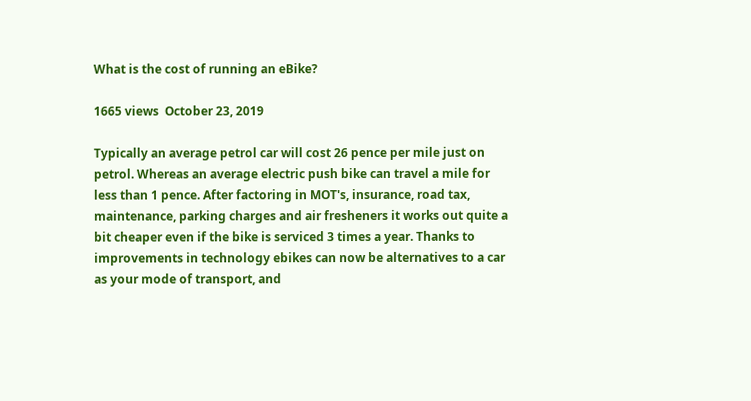What is the cost of running an eBike?

1665 views  October 23, 2019

Typically an average petrol car will cost 26 pence per mile just on petrol. Whereas an average electric push bike can travel a mile for less than 1 pence. After factoring in MOT's, insurance, road tax, maintenance, parking charges and air fresheners it works out quite a bit cheaper even if the bike is serviced 3 times a year. Thanks to improvements in technology ebikes can now be alternatives to a car as your mode of transport, and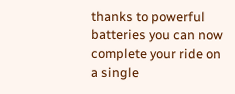thanks to powerful batteries you can now complete your ride on a single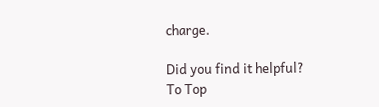charge.

Did you find it helpful?
To Top